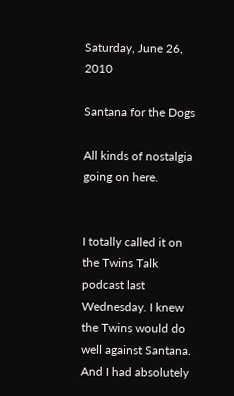Saturday, June 26, 2010

Santana for the Dogs

All kinds of nostalgia going on here.


I totally called it on the Twins Talk podcast last Wednesday. I knew the Twins would do well against Santana. And I had absolutely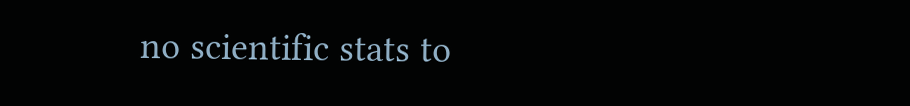no scientific stats to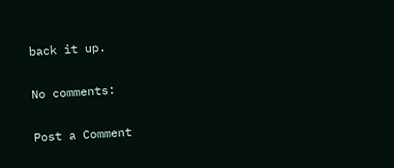back it up.

No comments:

Post a Comment